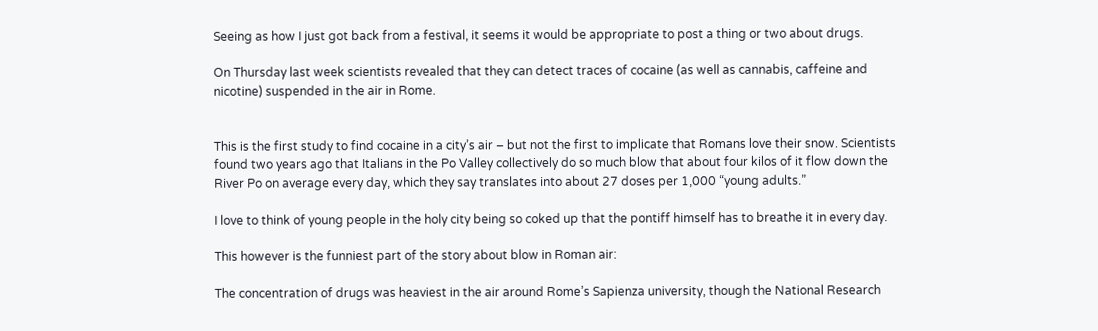Seeing as how I just got back from a festival, it seems it would be appropriate to post a thing or two about drugs.

On Thursday last week scientists revealed that they can detect traces of cocaine (as well as cannabis, caffeine and nicotine) suspended in the air in Rome.


This is the first study to find cocaine in a city’s air – but not the first to implicate that Romans love their snow. Scientists found two years ago that Italians in the Po Valley collectively do so much blow that about four kilos of it flow down the River Po on average every day, which they say translates into about 27 doses per 1,000 “young adults.”

I love to think of young people in the holy city being so coked up that the pontiff himself has to breathe it in every day.

This however is the funniest part of the story about blow in Roman air:

The concentration of drugs was heaviest in the air around Rome’s Sapienza university, though the National Research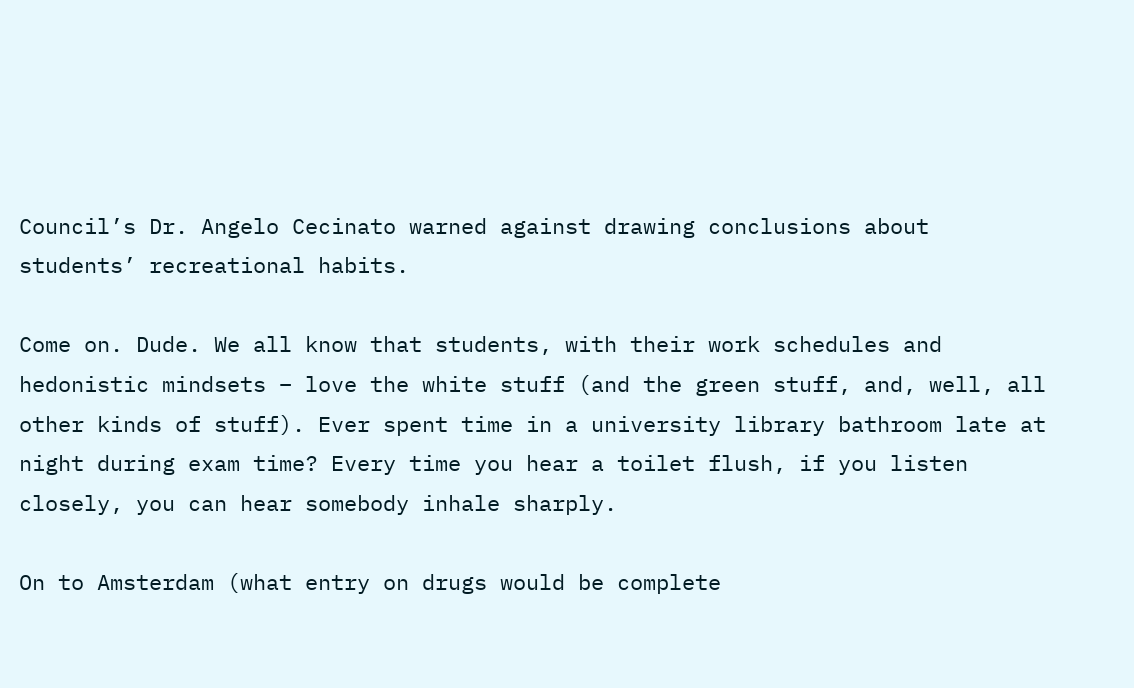Council’s Dr. Angelo Cecinato warned against drawing conclusions about students’ recreational habits.

Come on. Dude. We all know that students, with their work schedules and hedonistic mindsets – love the white stuff (and the green stuff, and, well, all other kinds of stuff). Ever spent time in a university library bathroom late at night during exam time? Every time you hear a toilet flush, if you listen closely, you can hear somebody inhale sharply.

On to Amsterdam (what entry on drugs would be complete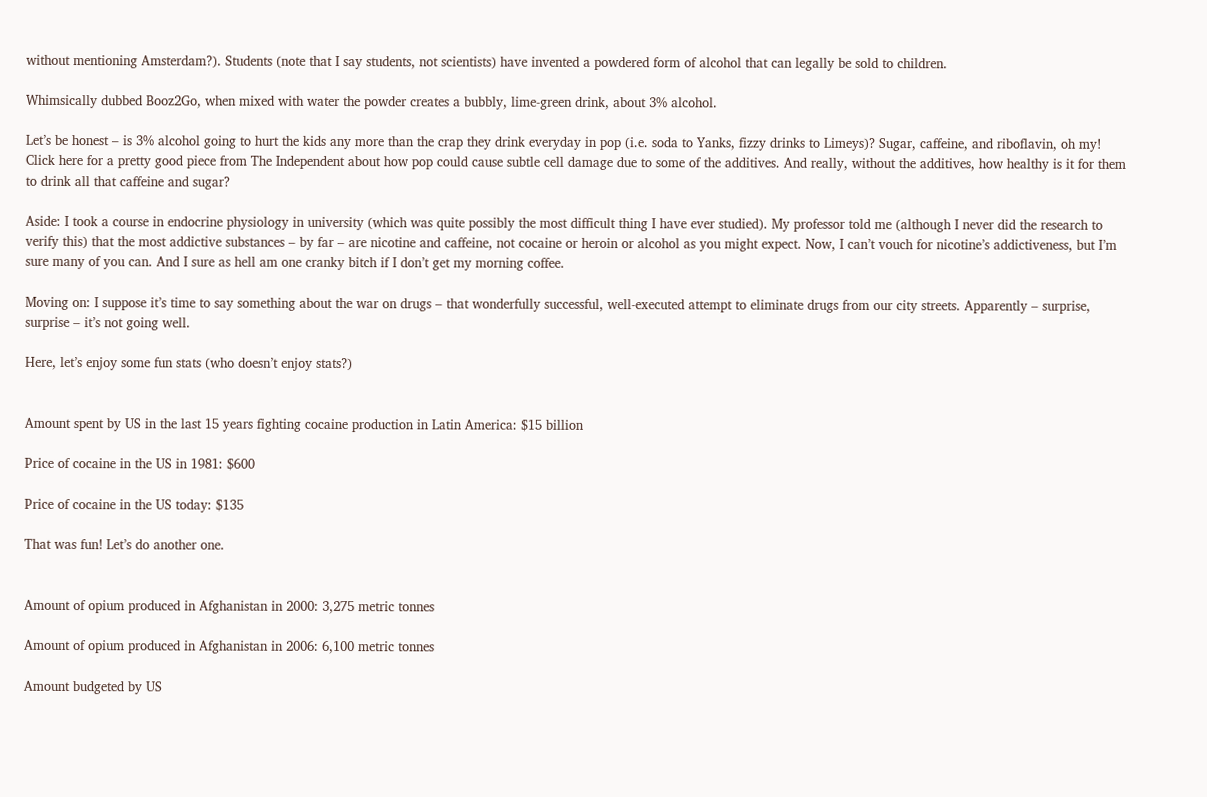without mentioning Amsterdam?). Students (note that I say students, not scientists) have invented a powdered form of alcohol that can legally be sold to children.

Whimsically dubbed Booz2Go, when mixed with water the powder creates a bubbly, lime-green drink, about 3% alcohol.

Let’s be honest – is 3% alcohol going to hurt the kids any more than the crap they drink everyday in pop (i.e. soda to Yanks, fizzy drinks to Limeys)? Sugar, caffeine, and riboflavin, oh my! Click here for a pretty good piece from The Independent about how pop could cause subtle cell damage due to some of the additives. And really, without the additives, how healthy is it for them to drink all that caffeine and sugar?

Aside: I took a course in endocrine physiology in university (which was quite possibly the most difficult thing I have ever studied). My professor told me (although I never did the research to verify this) that the most addictive substances – by far – are nicotine and caffeine, not cocaine or heroin or alcohol as you might expect. Now, I can’t vouch for nicotine’s addictiveness, but I’m sure many of you can. And I sure as hell am one cranky bitch if I don’t get my morning coffee.

Moving on: I suppose it’s time to say something about the war on drugs – that wonderfully successful, well-executed attempt to eliminate drugs from our city streets. Apparently – surprise, surprise – it’s not going well.

Here, let’s enjoy some fun stats (who doesn’t enjoy stats?)


Amount spent by US in the last 15 years fighting cocaine production in Latin America: $15 billion

Price of cocaine in the US in 1981: $600

Price of cocaine in the US today: $135

That was fun! Let’s do another one.


Amount of opium produced in Afghanistan in 2000: 3,275 metric tonnes

Amount of opium produced in Afghanistan in 2006: 6,100 metric tonnes

Amount budgeted by US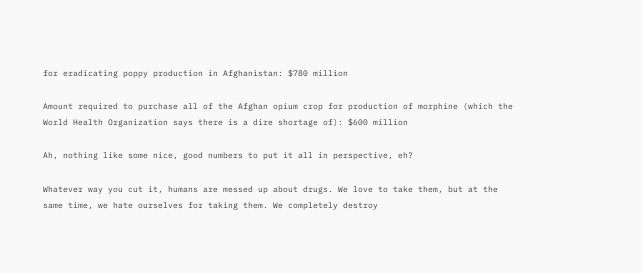for eradicating poppy production in Afghanistan: $780 million

Amount required to purchase all of the Afghan opium crop for production of morphine (which the World Health Organization says there is a dire shortage of): $600 million

Ah, nothing like some nice, good numbers to put it all in perspective, eh?

Whatever way you cut it, humans are messed up about drugs. We love to take them, but at the same time, we hate ourselves for taking them. We completely destroy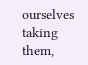ourselves taking them,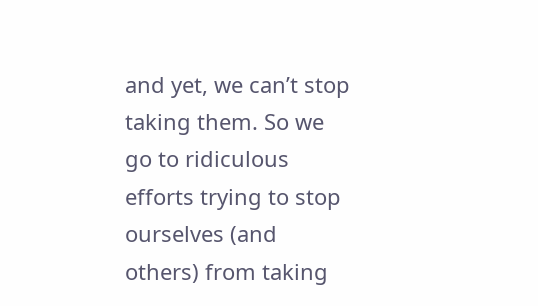and yet, we can’t stop taking them. So we go to ridiculous efforts trying to stop ourselves (and others) from taking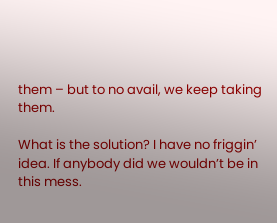them – but to no avail, we keep taking them.

What is the solution? I have no friggin’ idea. If anybody did we wouldn’t be in this mess.